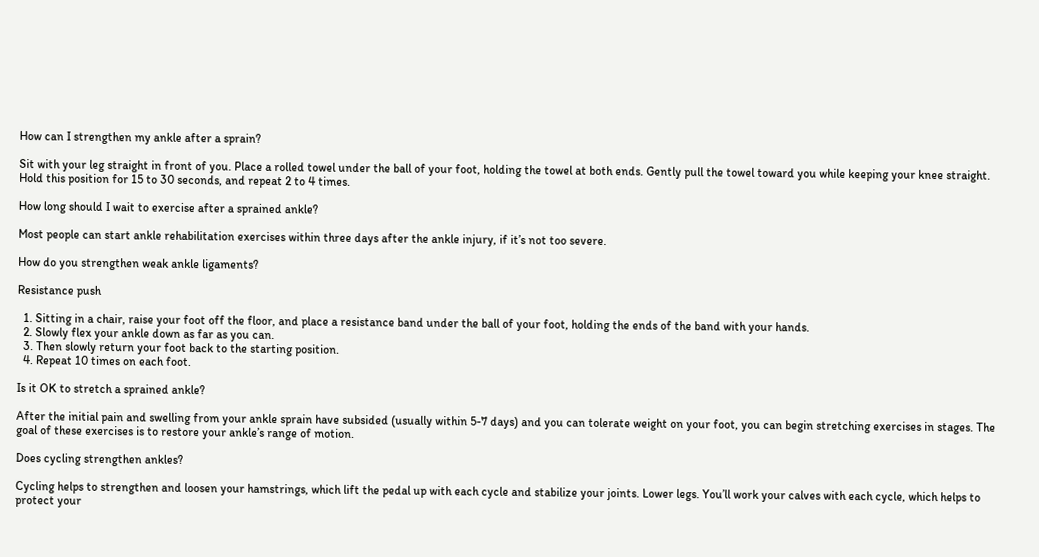How can I strengthen my ankle after a sprain?

Sit with your leg straight in front of you. Place a rolled towel under the ball of your foot, holding the towel at both ends. Gently pull the towel toward you while keeping your knee straight. Hold this position for 15 to 30 seconds, and repeat 2 to 4 times.

How long should I wait to exercise after a sprained ankle?

Most people can start ankle rehabilitation exercises within three days after the ankle injury, if it’s not too severe.

How do you strengthen weak ankle ligaments?

Resistance push

  1. Sitting in a chair, raise your foot off the floor, and place a resistance band under the ball of your foot, holding the ends of the band with your hands.
  2. Slowly flex your ankle down as far as you can.
  3. Then slowly return your foot back to the starting position.
  4. Repeat 10 times on each foot.

Is it OK to stretch a sprained ankle?

After the initial pain and swelling from your ankle sprain have subsided (usually within 5-7 days) and you can tolerate weight on your foot, you can begin stretching exercises in stages. The goal of these exercises is to restore your ankle’s range of motion.

Does cycling strengthen ankles?

Cycling helps to strengthen and loosen your hamstrings, which lift the pedal up with each cycle and stabilize your joints. Lower legs. You’ll work your calves with each cycle, which helps to protect your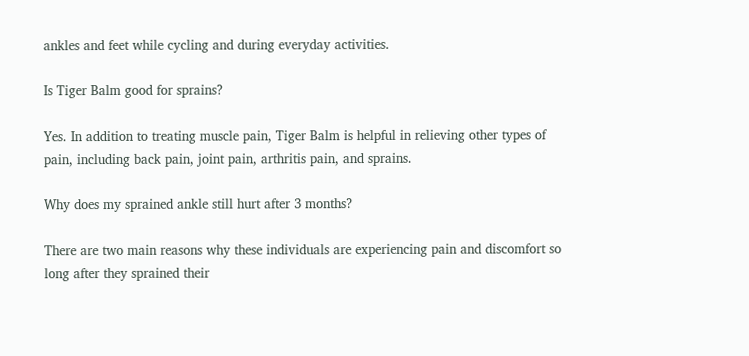ankles and feet while cycling and during everyday activities.

Is Tiger Balm good for sprains?

Yes. In addition to treating muscle pain, Tiger Balm is helpful in relieving other types of pain, including back pain, joint pain, arthritis pain, and sprains.

Why does my sprained ankle still hurt after 3 months?

There are two main reasons why these individuals are experiencing pain and discomfort so long after they sprained their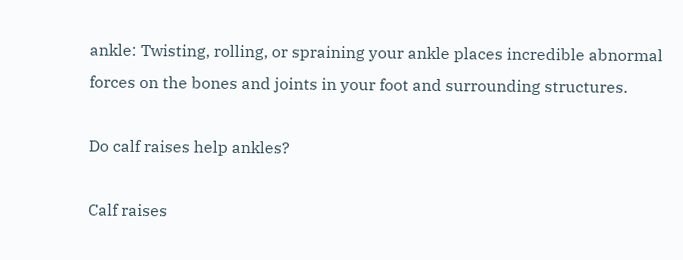ankle: Twisting, rolling, or spraining your ankle places incredible abnormal forces on the bones and joints in your foot and surrounding structures.

Do calf raises help ankles?

Calf raises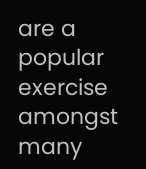are a popular exercise amongst many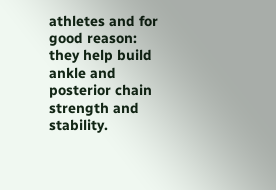athletes and for good reason: they help build ankle and posterior chain strength and stability.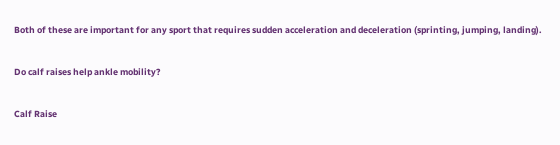Both of these are important for any sport that requires sudden acceleration and deceleration (sprinting, jumping, landing).

Do calf raises help ankle mobility?

Calf Raise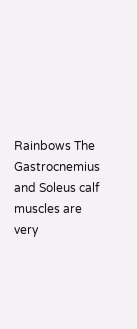Rainbows The Gastrocnemius and Soleus calf muscles are very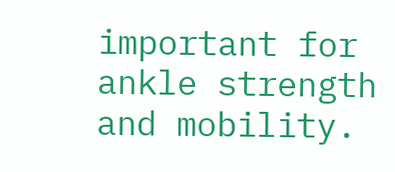important for ankle strength and mobility.